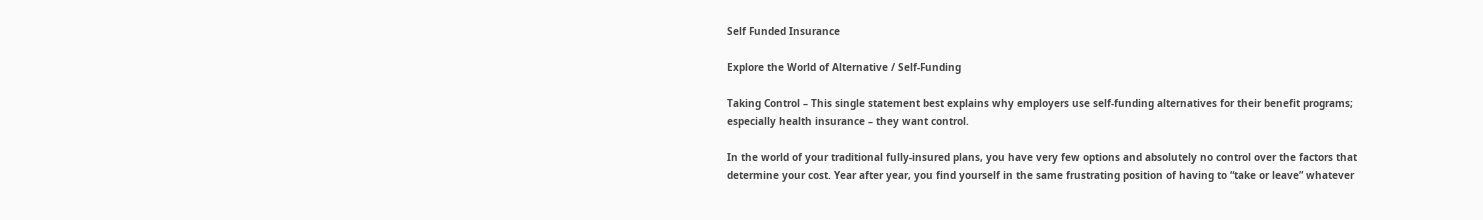Self Funded Insurance

Explore the World of Alternative / Self-Funding

Taking Control – This single statement best explains why employers use self-funding alternatives for their benefit programs; especially health insurance – they want control.

In the world of your traditional fully-insured plans, you have very few options and absolutely no control over the factors that determine your cost. Year after year, you find yourself in the same frustrating position of having to “take or leave” whatever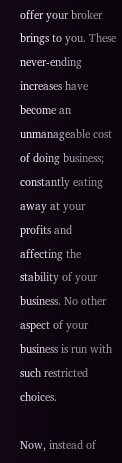offer your broker brings to you. These never-ending increases have become an unmanageable cost of doing business; constantly eating away at your profits and affecting the stability of your business. No other aspect of your business is run with such restricted choices.

Now, instead of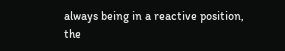always being in a reactive position, the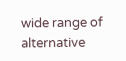wide range of alternative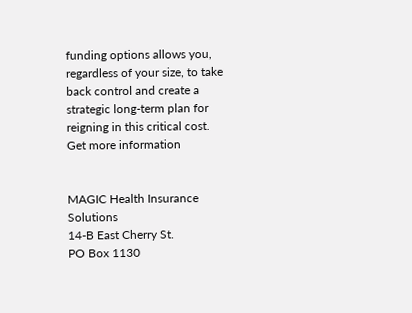funding options allows you, regardless of your size, to take back control and create a strategic long-term plan for reigning in this critical cost.
Get more information


MAGIC Health Insurance Solutions
14-B East Cherry St.
PO Box 1130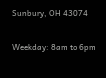Sunbury, OH 43074


Weekday: 8am to 6pm